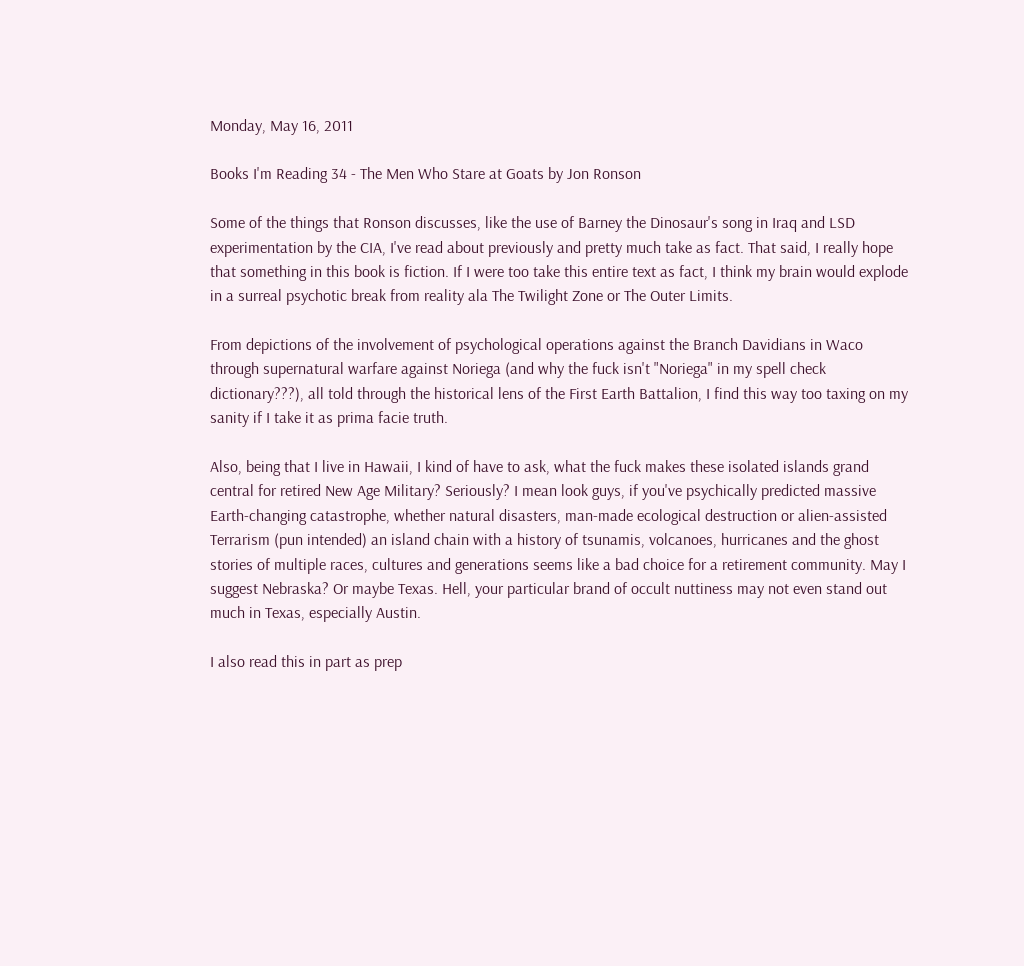Monday, May 16, 2011

Books I'm Reading 34 - The Men Who Stare at Goats by Jon Ronson

Some of the things that Ronson discusses, like the use of Barney the Dinosaur's song in Iraq and LSD experimentation by the CIA, I've read about previously and pretty much take as fact. That said, I really hope that something in this book is fiction. If I were too take this entire text as fact, I think my brain would explode in a surreal psychotic break from reality ala The Twilight Zone or The Outer Limits.

From depictions of the involvement of psychological operations against the Branch Davidians in Waco through supernatural warfare against Noriega (and why the fuck isn't "Noriega" in my spell check dictionary???), all told through the historical lens of the First Earth Battalion, I find this way too taxing on my sanity if I take it as prima facie truth.

Also, being that I live in Hawaii, I kind of have to ask, what the fuck makes these isolated islands grand central for retired New Age Military? Seriously? I mean look guys, if you've psychically predicted massive Earth-changing catastrophe, whether natural disasters, man-made ecological destruction or alien-assisted Terrarism (pun intended) an island chain with a history of tsunamis, volcanoes, hurricanes and the ghost stories of multiple races, cultures and generations seems like a bad choice for a retirement community. May I suggest Nebraska? Or maybe Texas. Hell, your particular brand of occult nuttiness may not even stand out much in Texas, especially Austin.

I also read this in part as prep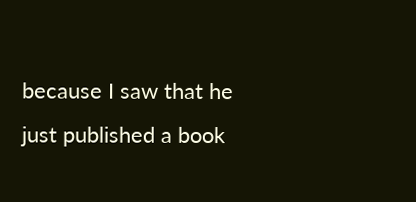because I saw that he just published a book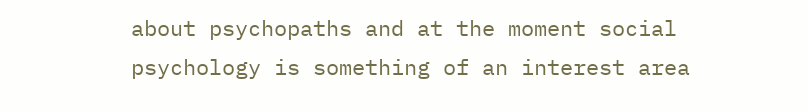about psychopaths and at the moment social psychology is something of an interest area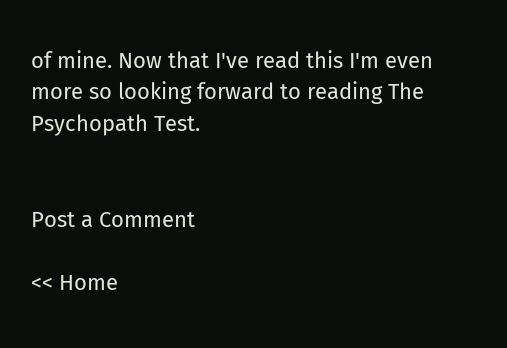of mine. Now that I've read this I'm even more so looking forward to reading The Psychopath Test.


Post a Comment

<< Home